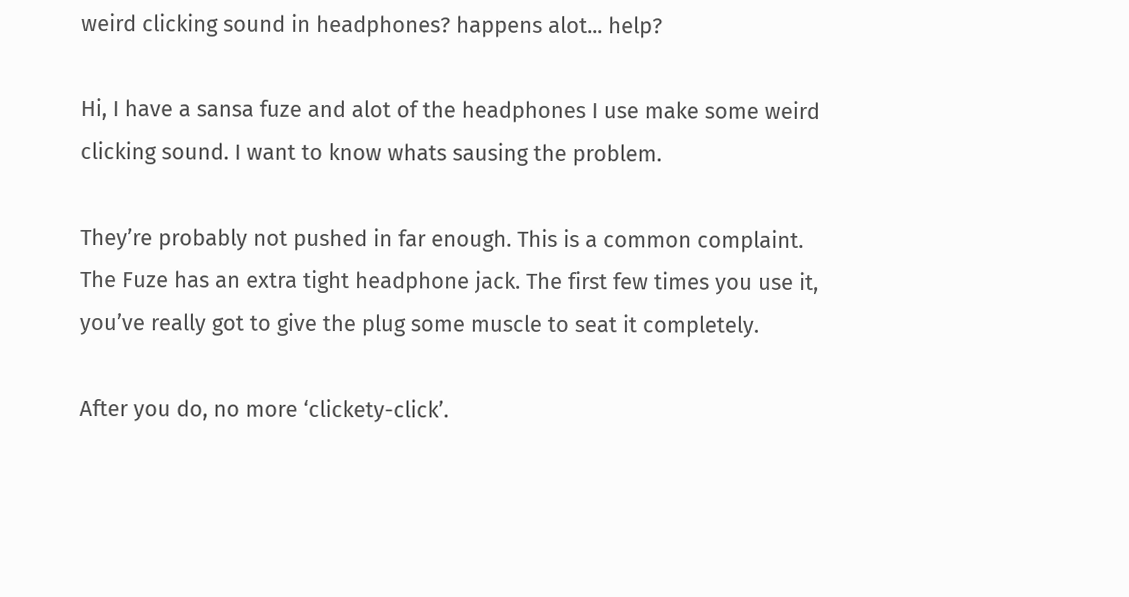weird clicking sound in headphones? happens alot... help?

Hi, I have a sansa fuze and alot of the headphones I use make some weird clicking sound. I want to know whats sausing the problem.

They’re probably not pushed in far enough. This is a common complaint. The Fuze has an extra tight headphone jack. The first few times you use it, you’ve really got to give the plug some muscle to seat it completely.

After you do, no more ‘clickety-click’.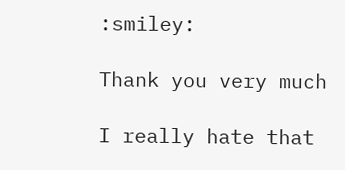:smiley:

Thank you very much

I really hate that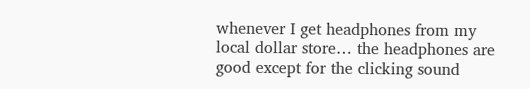whenever I get headphones from my local dollar store… the headphones are good except for the clicking sound